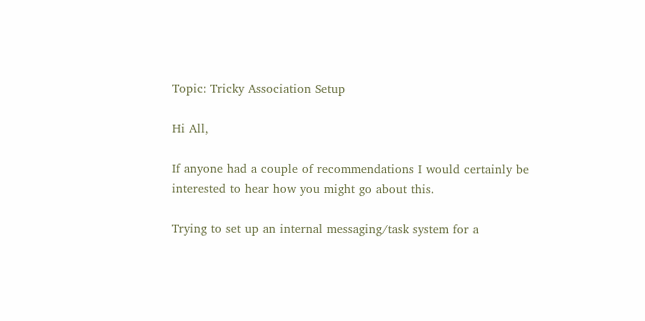Topic: Tricky Association Setup

Hi All,

If anyone had a couple of recommendations I would certainly be interested to hear how you might go about this.

Trying to set up an internal messaging/task system for a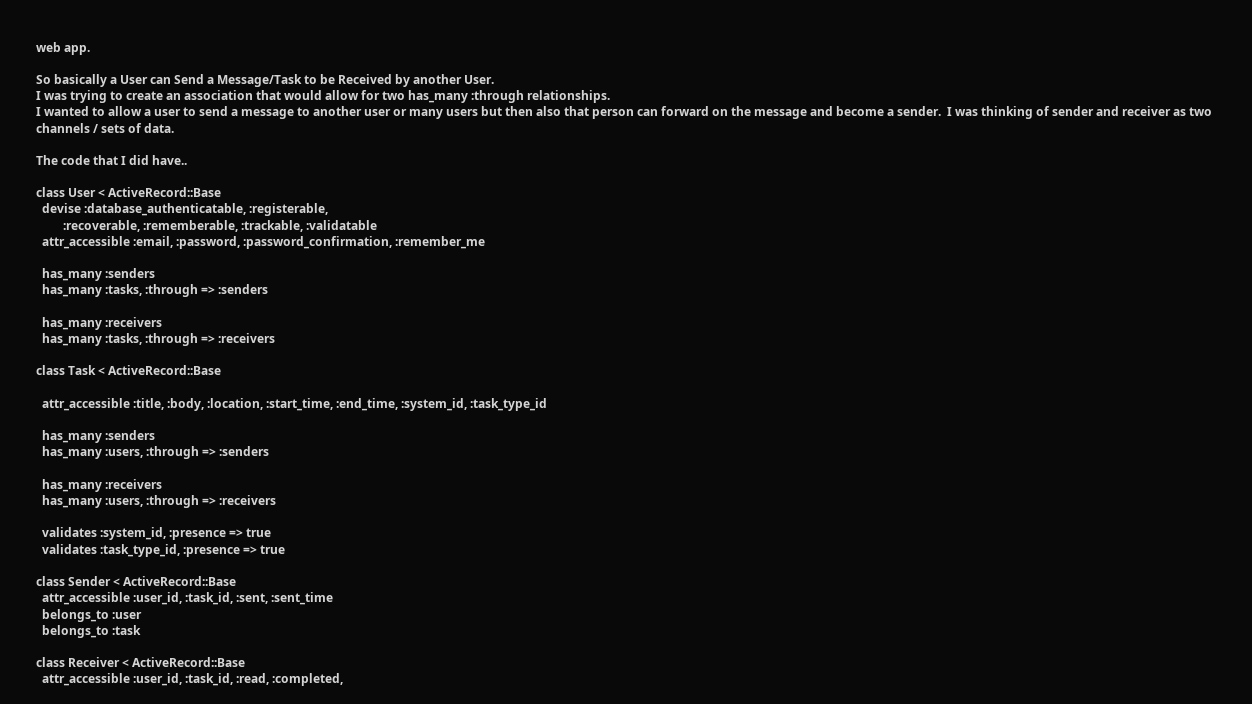web app.

So basically a User can Send a Message/Task to be Received by another User.
I was trying to create an association that would allow for two has_many :through relationships.
I wanted to allow a user to send a message to another user or many users but then also that person can forward on the message and become a sender.  I was thinking of sender and receiver as two channels / sets of data.

The code that I did have..

class User < ActiveRecord::Base
  devise :database_authenticatable, :registerable,
         :recoverable, :rememberable, :trackable, :validatable
  attr_accessible :email, :password, :password_confirmation, :remember_me

  has_many :senders
  has_many :tasks, :through => :senders

  has_many :receivers
  has_many :tasks, :through => :receivers

class Task < ActiveRecord::Base

  attr_accessible :title, :body, :location, :start_time, :end_time, :system_id, :task_type_id

  has_many :senders
  has_many :users, :through => :senders

  has_many :receivers
  has_many :users, :through => :receivers

  validates :system_id, :presence => true
  validates :task_type_id, :presence => true

class Sender < ActiveRecord::Base
  attr_accessible :user_id, :task_id, :sent, :sent_time
  belongs_to :user
  belongs_to :task

class Receiver < ActiveRecord::Base
  attr_accessible :user_id, :task_id, :read, :completed,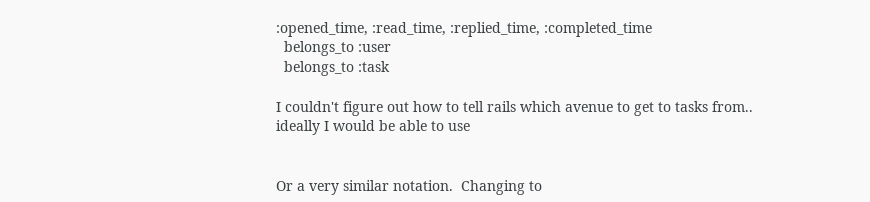:opened_time, :read_time, :replied_time, :completed_time
  belongs_to :user
  belongs_to :task

I couldn't figure out how to tell rails which avenue to get to tasks from.. ideally I would be able to use


Or a very similar notation.  Changing to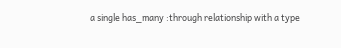a single has_many :through relationship with a type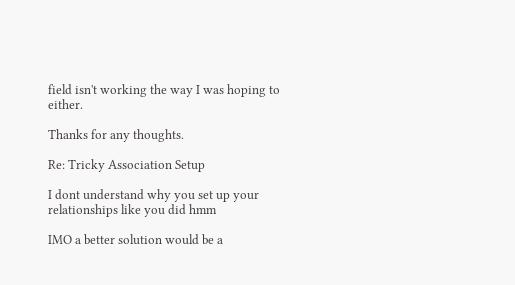field isn't working the way I was hoping to either.

Thanks for any thoughts.

Re: Tricky Association Setup

I dont understand why you set up your relationships like you did hmm

IMO a better solution would be a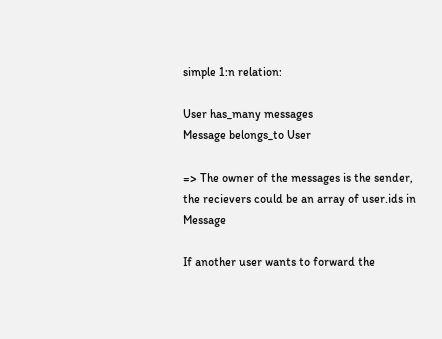simple 1:n relation:

User has_many messages
Message belongs_to User

=> The owner of the messages is the sender, the recievers could be an array of user.ids in Message

If another user wants to forward the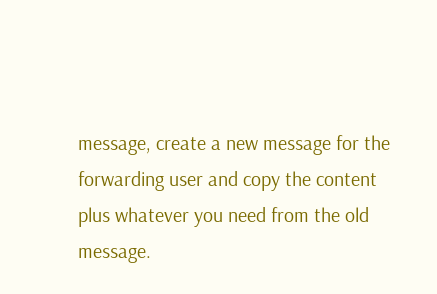message, create a new message for the forwarding user and copy the content plus whatever you need from the old message.